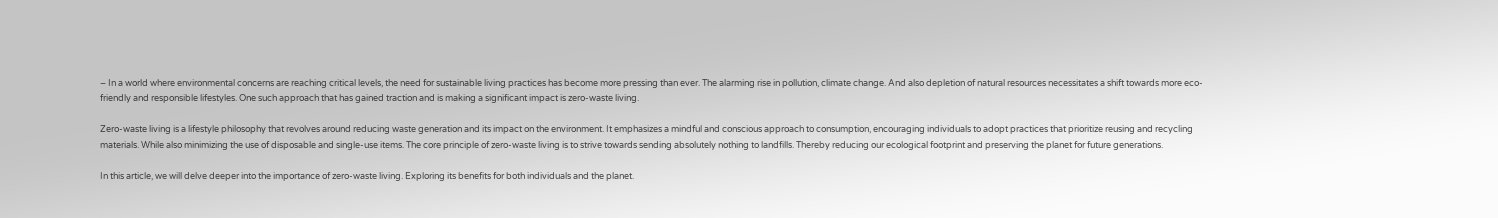– In a world where environmental concerns are reaching critical levels, the need for sustainable living practices has become more pressing than ever. The alarming rise in pollution, climate change. And also depletion of natural resources necessitates a shift towards more eco-friendly and responsible lifestyles. One such approach that has gained traction and is making a significant impact is zero-waste living.

Zero-waste living is a lifestyle philosophy that revolves around reducing waste generation and its impact on the environment. It emphasizes a mindful and conscious approach to consumption, encouraging individuals to adopt practices that prioritize reusing and recycling materials. While also minimizing the use of disposable and single-use items. The core principle of zero-waste living is to strive towards sending absolutely nothing to landfills. Thereby reducing our ecological footprint and preserving the planet for future generations.

In this article, we will delve deeper into the importance of zero-waste living. Exploring its benefits for both individuals and the planet.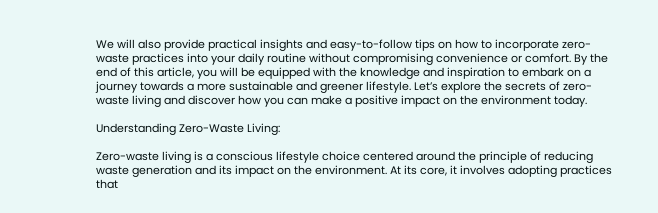We will also provide practical insights and easy-to-follow tips on how to incorporate zero-waste practices into your daily routine without compromising convenience or comfort. By the end of this article, you will be equipped with the knowledge and inspiration to embark on a journey towards a more sustainable and greener lifestyle. Let’s explore the secrets of zero-waste living and discover how you can make a positive impact on the environment today.

Understanding Zero-Waste Living:

Zero-waste living is a conscious lifestyle choice centered around the principle of reducing waste generation and its impact on the environment. At its core, it involves adopting practices that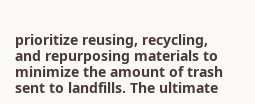prioritize reusing, recycling, and repurposing materials to minimize the amount of trash sent to landfills. The ultimate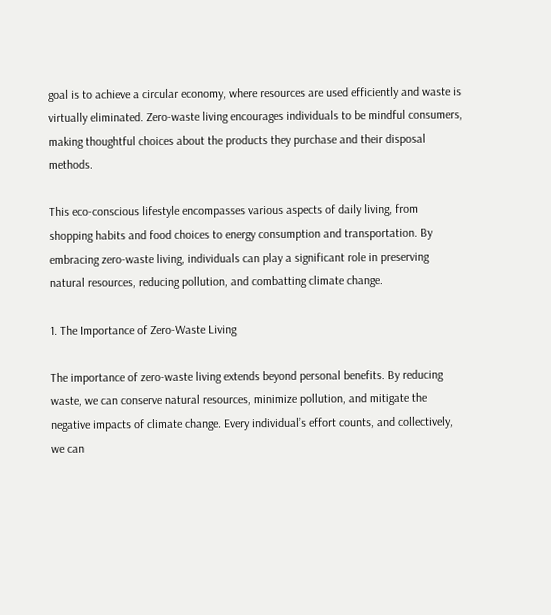goal is to achieve a circular economy, where resources are used efficiently and waste is virtually eliminated. Zero-waste living encourages individuals to be mindful consumers, making thoughtful choices about the products they purchase and their disposal methods.

This eco-conscious lifestyle encompasses various aspects of daily living, from shopping habits and food choices to energy consumption and transportation. By embracing zero-waste living, individuals can play a significant role in preserving natural resources, reducing pollution, and combatting climate change.

1. The Importance of Zero-Waste Living

The importance of zero-waste living extends beyond personal benefits. By reducing waste, we can conserve natural resources, minimize pollution, and mitigate the negative impacts of climate change. Every individual’s effort counts, and collectively, we can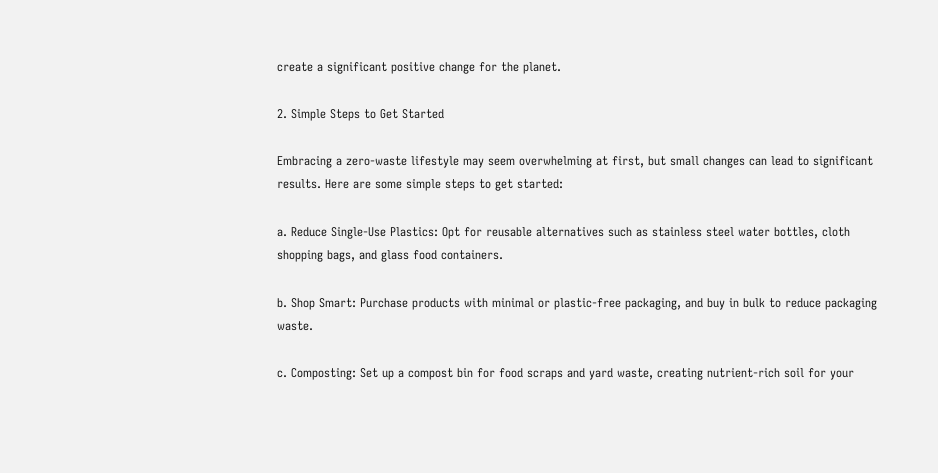create a significant positive change for the planet.

2. Simple Steps to Get Started

Embracing a zero-waste lifestyle may seem overwhelming at first, but small changes can lead to significant results. Here are some simple steps to get started:

a. Reduce Single-Use Plastics: Opt for reusable alternatives such as stainless steel water bottles, cloth shopping bags, and glass food containers.

b. Shop Smart: Purchase products with minimal or plastic-free packaging, and buy in bulk to reduce packaging waste.

c. Composting: Set up a compost bin for food scraps and yard waste, creating nutrient-rich soil for your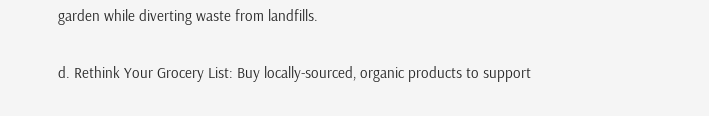garden while diverting waste from landfills.

d. Rethink Your Grocery List: Buy locally-sourced, organic products to support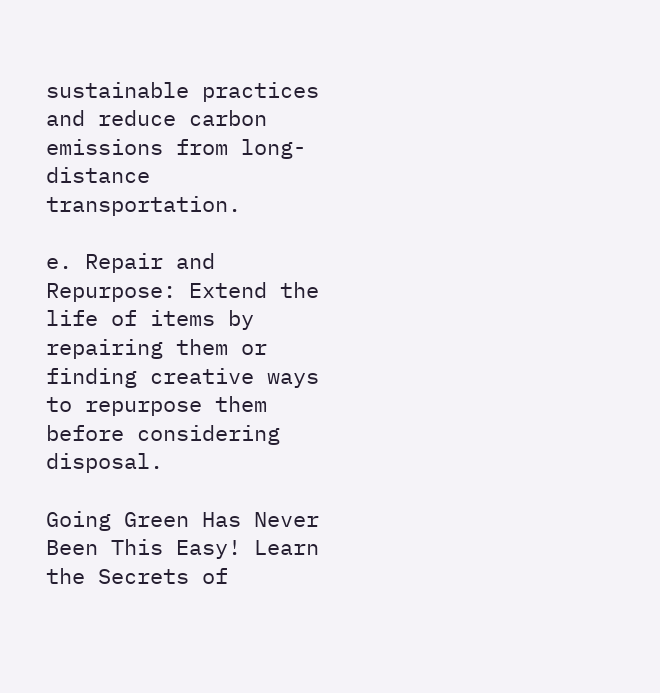sustainable practices and reduce carbon emissions from long-distance transportation.

e. Repair and Repurpose: Extend the life of items by repairing them or finding creative ways to repurpose them before considering disposal.

Going Green Has Never Been This Easy! Learn the Secrets of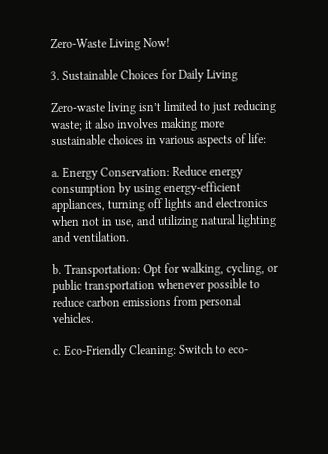Zero-Waste Living Now!

3. Sustainable Choices for Daily Living

Zero-waste living isn’t limited to just reducing waste; it also involves making more sustainable choices in various aspects of life:

a. Energy Conservation: Reduce energy consumption by using energy-efficient appliances, turning off lights and electronics when not in use, and utilizing natural lighting and ventilation.

b. Transportation: Opt for walking, cycling, or public transportation whenever possible to reduce carbon emissions from personal vehicles.

c. Eco-Friendly Cleaning: Switch to eco-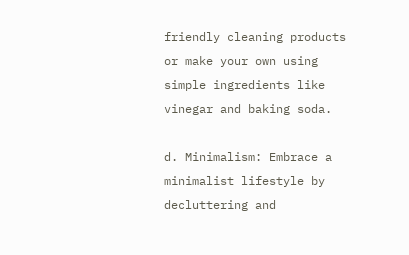friendly cleaning products or make your own using simple ingredients like vinegar and baking soda.

d. Minimalism: Embrace a minimalist lifestyle by decluttering and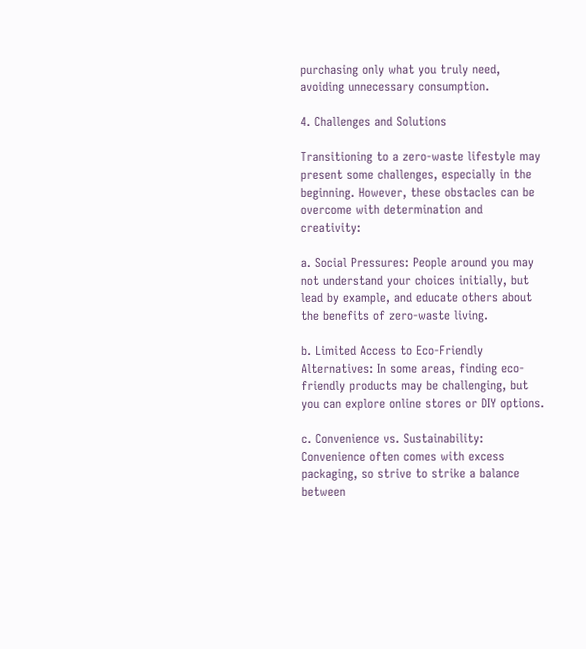purchasing only what you truly need, avoiding unnecessary consumption.

4. Challenges and Solutions

Transitioning to a zero-waste lifestyle may present some challenges, especially in the beginning. However, these obstacles can be overcome with determination and creativity:

a. Social Pressures: People around you may not understand your choices initially, but lead by example, and educate others about the benefits of zero-waste living.

b. Limited Access to Eco-Friendly Alternatives: In some areas, finding eco-friendly products may be challenging, but you can explore online stores or DIY options.

c. Convenience vs. Sustainability: Convenience often comes with excess packaging, so strive to strike a balance between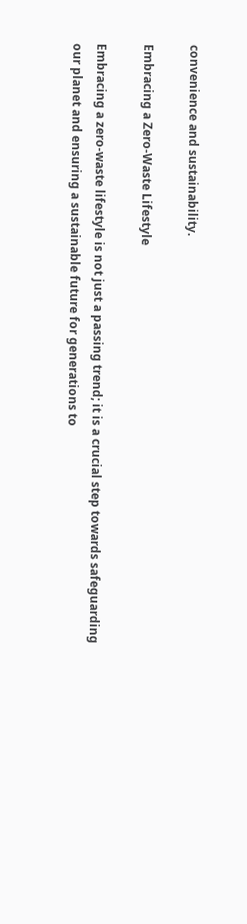convenience and sustainability.

Embracing a Zero-Waste Lifestyle

Embracing a zero-waste lifestyle is not just a passing trend; it is a crucial step towards safeguarding our planet and ensuring a sustainable future for generations to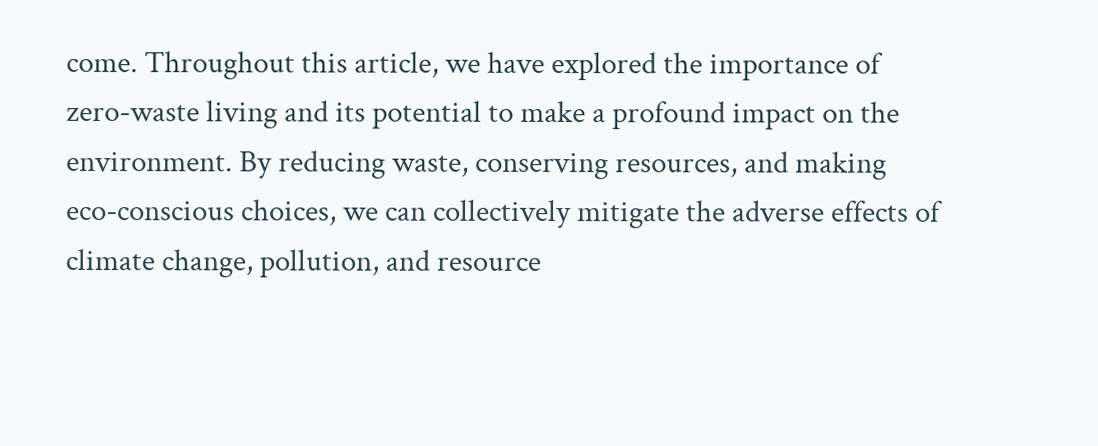come. Throughout this article, we have explored the importance of zero-waste living and its potential to make a profound impact on the environment. By reducing waste, conserving resources, and making eco-conscious choices, we can collectively mitigate the adverse effects of climate change, pollution, and resource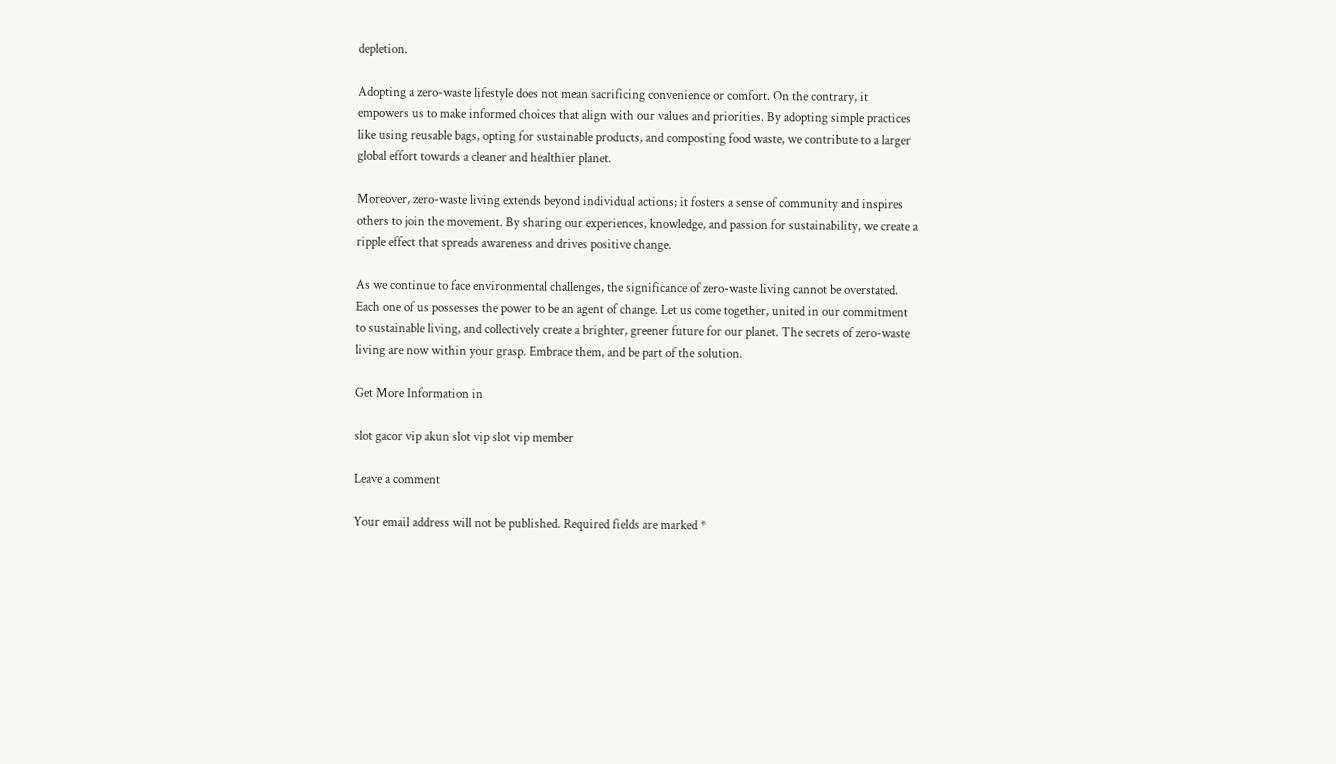depletion.

Adopting a zero-waste lifestyle does not mean sacrificing convenience or comfort. On the contrary, it empowers us to make informed choices that align with our values and priorities. By adopting simple practices like using reusable bags, opting for sustainable products, and composting food waste, we contribute to a larger global effort towards a cleaner and healthier planet.

Moreover, zero-waste living extends beyond individual actions; it fosters a sense of community and inspires others to join the movement. By sharing our experiences, knowledge, and passion for sustainability, we create a ripple effect that spreads awareness and drives positive change.

As we continue to face environmental challenges, the significance of zero-waste living cannot be overstated. Each one of us possesses the power to be an agent of change. Let us come together, united in our commitment to sustainable living, and collectively create a brighter, greener future for our planet. The secrets of zero-waste living are now within your grasp. Embrace them, and be part of the solution.

Get More Information in

slot gacor vip akun slot vip slot vip member

Leave a comment

Your email address will not be published. Required fields are marked *